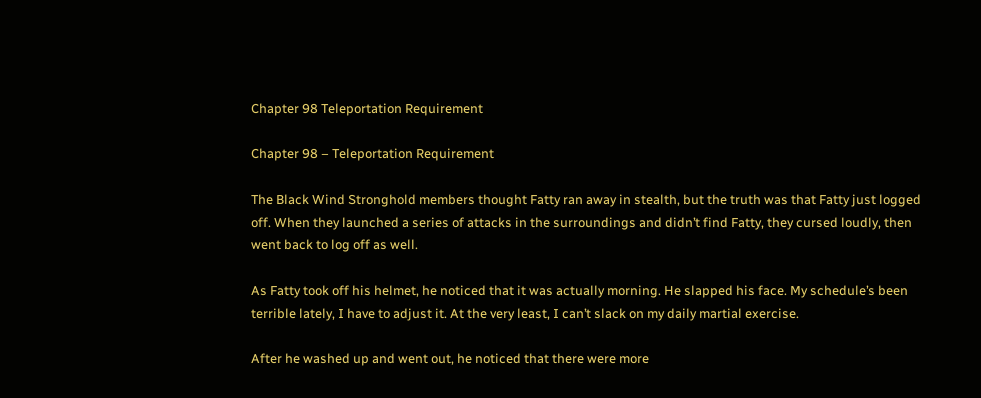Chapter 98 Teleportation Requirement

Chapter 98 – Teleportation Requirement

The Black Wind Stronghold members thought Fatty ran away in stealth, but the truth was that Fatty just logged off. When they launched a series of attacks in the surroundings and didn’t find Fatty, they cursed loudly, then went back to log off as well.

As Fatty took off his helmet, he noticed that it was actually morning. He slapped his face. My schedule’s been terrible lately, I have to adjust it. At the very least, I can’t slack on my daily martial exercise.

After he washed up and went out, he noticed that there were more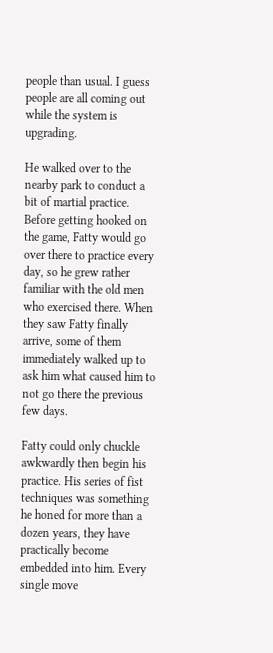people than usual. I guess people are all coming out while the system is upgrading.

He walked over to the nearby park to conduct a bit of martial practice. Before getting hooked on the game, Fatty would go over there to practice every day, so he grew rather familiar with the old men who exercised there. When they saw Fatty finally arrive, some of them immediately walked up to ask him what caused him to not go there the previous few days.

Fatty could only chuckle awkwardly then begin his practice. His series of fist techniques was something he honed for more than a dozen years, they have practically become embedded into him. Every single move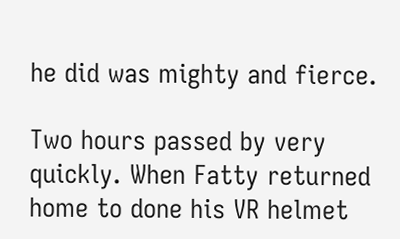he did was mighty and fierce.

Two hours passed by very quickly. When Fatty returned home to done his VR helmet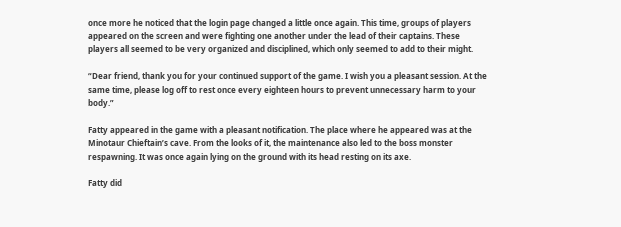once more he noticed that the login page changed a little once again. This time, groups of players appeared on the screen and were fighting one another under the lead of their captains. These players all seemed to be very organized and disciplined, which only seemed to add to their might.

“Dear friend, thank you for your continued support of the game. I wish you a pleasant session. At the same time, please log off to rest once every eighteen hours to prevent unnecessary harm to your body.”

Fatty appeared in the game with a pleasant notification. The place where he appeared was at the Minotaur Chieftain’s cave. From the looks of it, the maintenance also led to the boss monster respawning. It was once again lying on the ground with its head resting on its axe.

Fatty did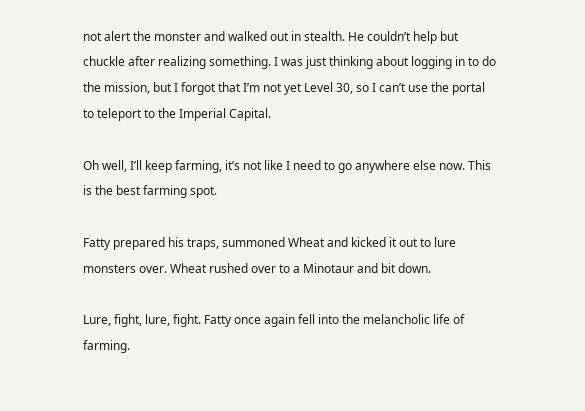not alert the monster and walked out in stealth. He couldn’t help but chuckle after realizing something. I was just thinking about logging in to do the mission, but I forgot that I’m not yet Level 30, so I can’t use the portal to teleport to the Imperial Capital.

Oh well, I’ll keep farming, it’s not like I need to go anywhere else now. This is the best farming spot.

Fatty prepared his traps, summoned Wheat and kicked it out to lure monsters over. Wheat rushed over to a Minotaur and bit down.

Lure, fight, lure, fight. Fatty once again fell into the melancholic life of farming.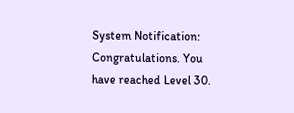System Notification: Congratulations. You have reached Level 30.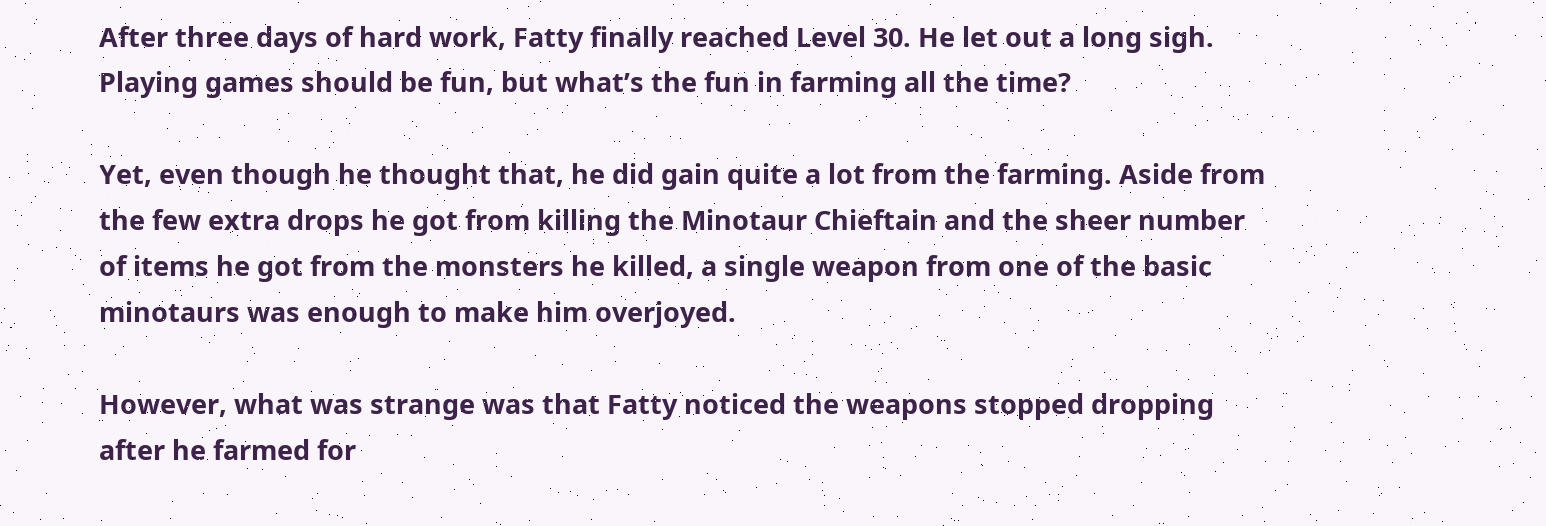After three days of hard work, Fatty finally reached Level 30. He let out a long sigh. Playing games should be fun, but what’s the fun in farming all the time?

Yet, even though he thought that, he did gain quite a lot from the farming. Aside from the few extra drops he got from killing the Minotaur Chieftain and the sheer number of items he got from the monsters he killed, a single weapon from one of the basic minotaurs was enough to make him overjoyed.

However, what was strange was that Fatty noticed the weapons stopped dropping after he farmed for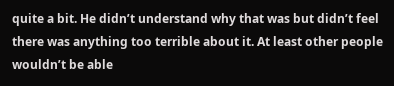quite a bit. He didn’t understand why that was but didn’t feel there was anything too terrible about it. At least other people wouldn’t be able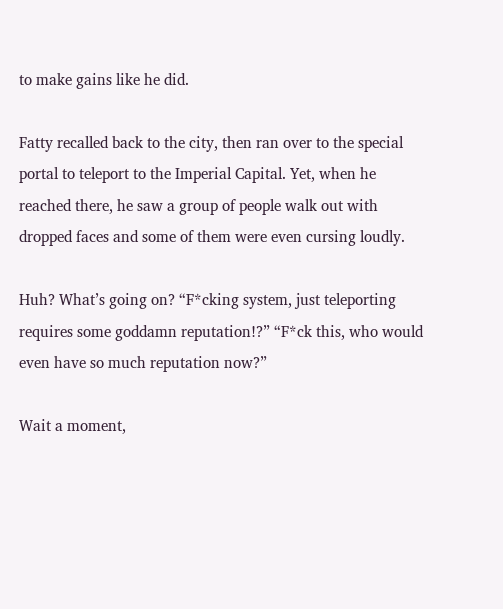to make gains like he did.

Fatty recalled back to the city, then ran over to the special portal to teleport to the Imperial Capital. Yet, when he reached there, he saw a group of people walk out with dropped faces and some of them were even cursing loudly.

Huh? What’s going on? “F*cking system, just teleporting requires some goddamn reputation!?” “F*ck this, who would even have so much reputation now?”

Wait a moment,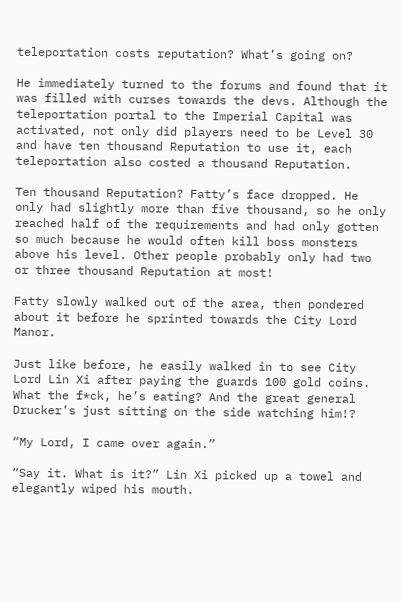teleportation costs reputation? What’s going on?

He immediately turned to the forums and found that it was filled with curses towards the devs. Although the teleportation portal to the Imperial Capital was activated, not only did players need to be Level 30 and have ten thousand Reputation to use it, each teleportation also costed a thousand Reputation.

Ten thousand Reputation? Fatty’s face dropped. He only had slightly more than five thousand, so he only reached half of the requirements and had only gotten so much because he would often kill boss monsters above his level. Other people probably only had two or three thousand Reputation at most!

Fatty slowly walked out of the area, then pondered about it before he sprinted towards the City Lord Manor.

Just like before, he easily walked in to see City Lord Lin Xi after paying the guards 100 gold coins. What the f*ck, he’s eating? And the great general Drucker’s just sitting on the side watching him!?

“My Lord, I came over again.”

“Say it. What is it?” Lin Xi picked up a towel and elegantly wiped his mouth.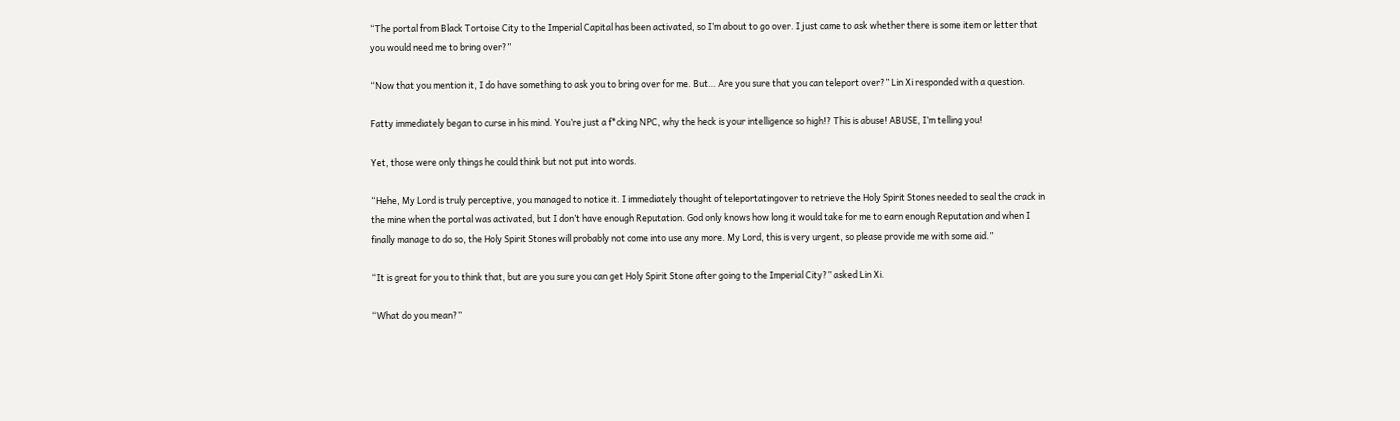“The portal from Black Tortoise City to the Imperial Capital has been activated, so I’m about to go over. I just came to ask whether there is some item or letter that you would need me to bring over?”

“Now that you mention it, I do have something to ask you to bring over for me. But… Are you sure that you can teleport over?” Lin Xi responded with a question.

Fatty immediately began to curse in his mind. You’re just a f*cking NPC, why the heck is your intelligence so high!? This is abuse! ABUSE, I’m telling you!

Yet, those were only things he could think but not put into words.

“Hehe, My Lord is truly perceptive, you managed to notice it. I immediately thought of teleportatingover to retrieve the Holy Spirit Stones needed to seal the crack in the mine when the portal was activated, but I don’t have enough Reputation. God only knows how long it would take for me to earn enough Reputation and when I finally manage to do so, the Holy Spirit Stones will probably not come into use any more. My Lord, this is very urgent, so please provide me with some aid.”

“It is great for you to think that, but are you sure you can get Holy Spirit Stone after going to the Imperial City?” asked Lin Xi.

“What do you mean?”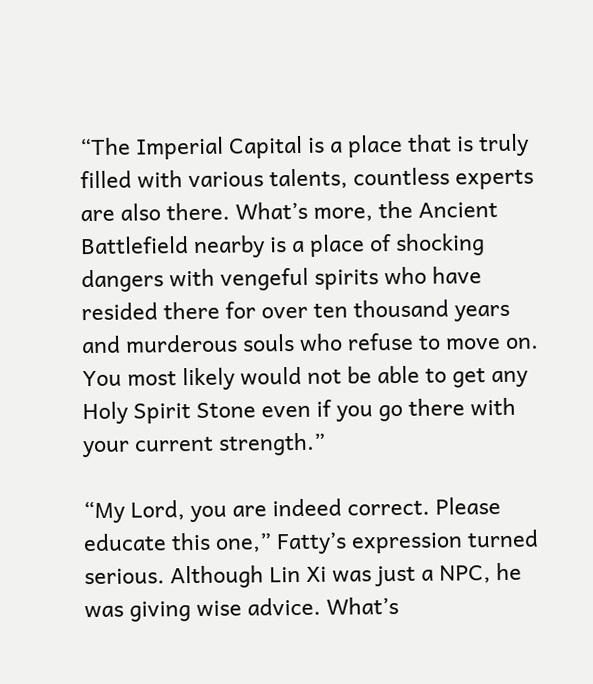“The Imperial Capital is a place that is truly filled with various talents, countless experts are also there. What’s more, the Ancient Battlefield nearby is a place of shocking dangers with vengeful spirits who have resided there for over ten thousand years and murderous souls who refuse to move on. You most likely would not be able to get any Holy Spirit Stone even if you go there with your current strength.”

“My Lord, you are indeed correct. Please educate this one,” Fatty’s expression turned serious. Although Lin Xi was just a NPC, he was giving wise advice. What’s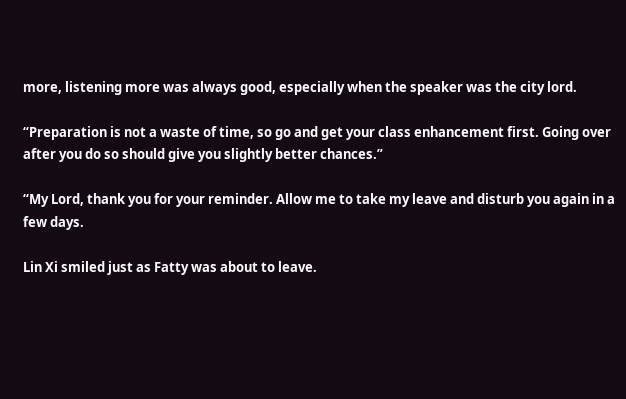more, listening more was always good, especially when the speaker was the city lord.

“Preparation is not a waste of time, so go and get your class enhancement first. Going over after you do so should give you slightly better chances.”

“My Lord, thank you for your reminder. Allow me to take my leave and disturb you again in a few days.

Lin Xi smiled just as Fatty was about to leave.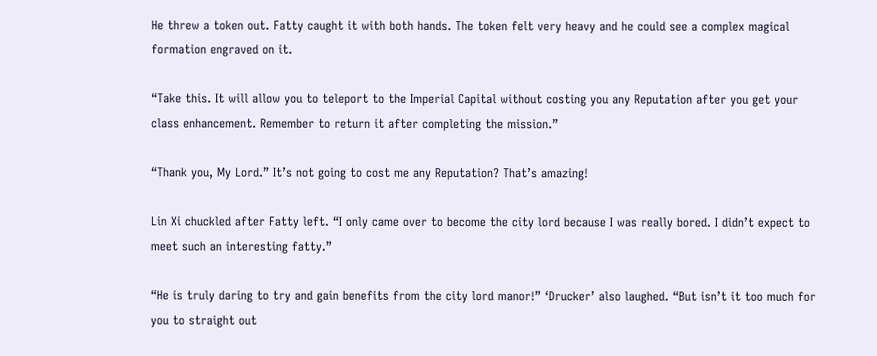He threw a token out. Fatty caught it with both hands. The token felt very heavy and he could see a complex magical formation engraved on it.

“Take this. It will allow you to teleport to the Imperial Capital without costing you any Reputation after you get your class enhancement. Remember to return it after completing the mission.”

“Thank you, My Lord.” It’s not going to cost me any Reputation? That’s amazing!

Lin Xi chuckled after Fatty left. “I only came over to become the city lord because I was really bored. I didn’t expect to meet such an interesting fatty.”

“He is truly daring to try and gain benefits from the city lord manor!” ‘Drucker’ also laughed. “But isn’t it too much for you to straight out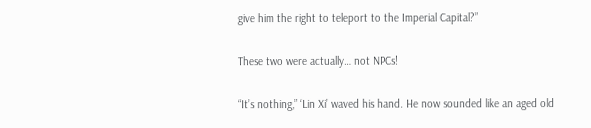give him the right to teleport to the Imperial Capital?”

These two were actually… not NPCs!

“It’s nothing,” ‘Lin Xi’ waved his hand. He now sounded like an aged old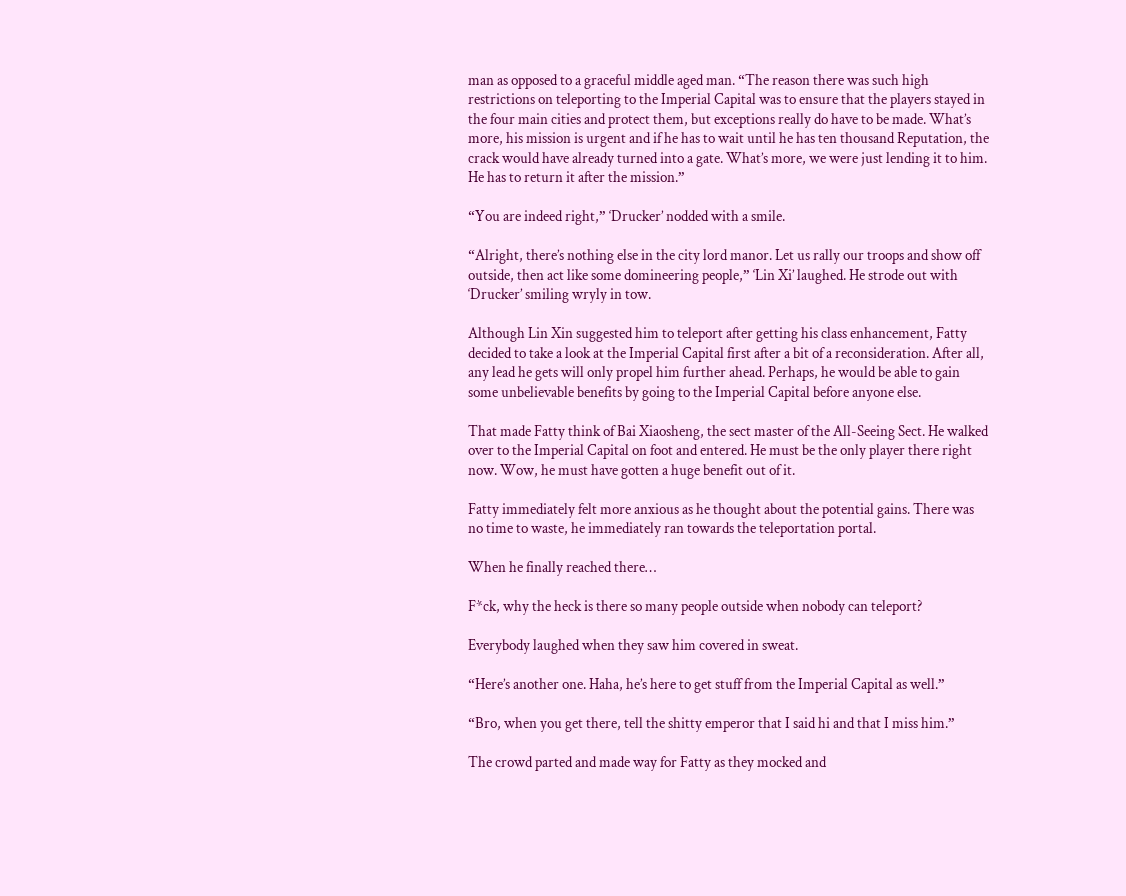man as opposed to a graceful middle aged man. “The reason there was such high restrictions on teleporting to the Imperial Capital was to ensure that the players stayed in the four main cities and protect them, but exceptions really do have to be made. What’s more, his mission is urgent and if he has to wait until he has ten thousand Reputation, the crack would have already turned into a gate. What’s more, we were just lending it to him. He has to return it after the mission.”

“You are indeed right,” ‘Drucker’ nodded with a smile.

“Alright, there’s nothing else in the city lord manor. Let us rally our troops and show off outside, then act like some domineering people,” ‘Lin Xi’ laughed. He strode out with ‘Drucker’ smiling wryly in tow.

Although Lin Xin suggested him to teleport after getting his class enhancement, Fatty decided to take a look at the Imperial Capital first after a bit of a reconsideration. After all, any lead he gets will only propel him further ahead. Perhaps, he would be able to gain some unbelievable benefits by going to the Imperial Capital before anyone else.

That made Fatty think of Bai Xiaosheng, the sect master of the All-Seeing Sect. He walked over to the Imperial Capital on foot and entered. He must be the only player there right now. Wow, he must have gotten a huge benefit out of it.

Fatty immediately felt more anxious as he thought about the potential gains. There was no time to waste, he immediately ran towards the teleportation portal.

When he finally reached there…

F*ck, why the heck is there so many people outside when nobody can teleport?

Everybody laughed when they saw him covered in sweat.

“Here’s another one. Haha, he’s here to get stuff from the Imperial Capital as well.”

“Bro, when you get there, tell the shitty emperor that I said hi and that I miss him.”

The crowd parted and made way for Fatty as they mocked and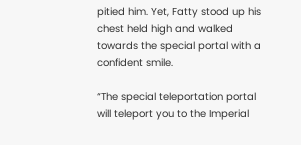pitied him. Yet, Fatty stood up his chest held high and walked towards the special portal with a confident smile.

“The special teleportation portal will teleport you to the Imperial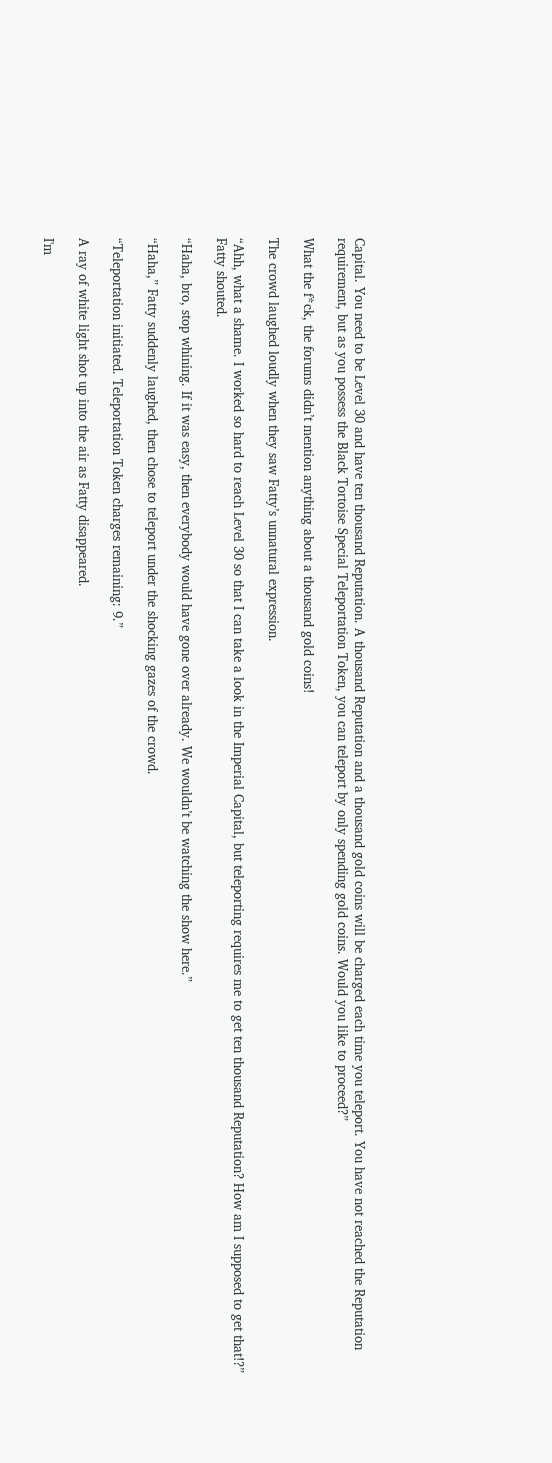Capital. You need to be Level 30 and have ten thousand Reputation. A thousand Reputation and a thousand gold coins will be charged each time you teleport. You have not reached the Reputation requirement, but as you possess the Black Tortoise Special Teleportation Token, you can teleport by only spending gold coins. Would you like to proceed?”

What the f*ck, the forums didn’t mention anything about a thousand gold coins!

The crowd laughed loudly when they saw Fatty’s unnatural expression.

“Ahh, what a shame. I worked so hard to reach Level 30 so that I can take a look in the Imperial Capital, but teleporting requires me to get ten thousand Reputation? How am I supposed to get that!?” Fatty shouted.

“Haha, bro, stop whining. If it was easy, then everybody would have gone over already. We wouldn’t be watching the show here.”

“Haha,” Fatty suddenly laughed, then chose to teleport under the shocking gazes of the crowd.

“Teleportation initiated. Teleportation Token charges remaining: 9.”

A ray of white light shot up into the air as Fatty disappeared.

I'm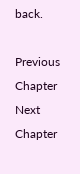back.

Previous Chapter Next Chapter